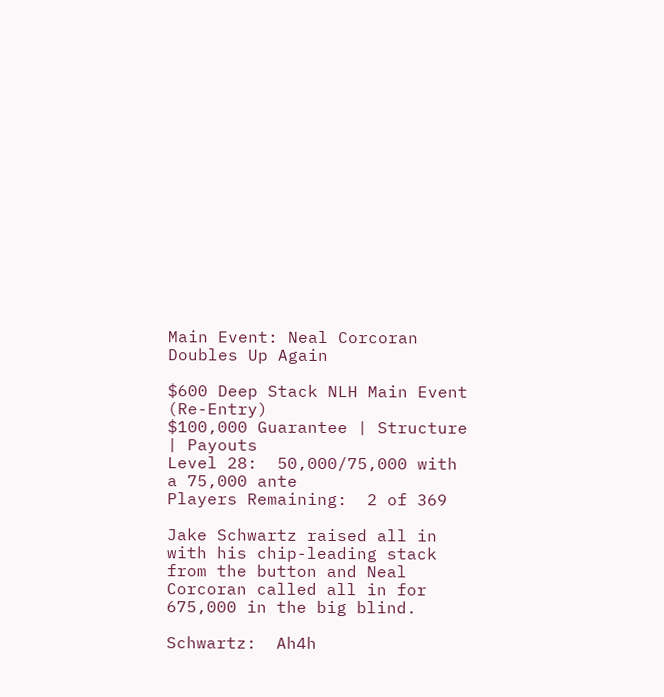Main Event: Neal Corcoran Doubles Up Again

$600 Deep Stack NLH Main Event (Re-Entry)
$100,000 Guarantee | Structure | Payouts
Level 28:  50,000/75,000 with a 75,000 ante
Players Remaining:  2 of 369

Jake Schwartz raised all in with his chip-leading stack from the button and Neal Corcoran called all in for 675,000 in the big blind.

Schwartz:  Ah4h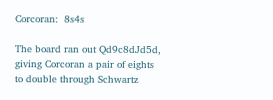Corcoran:  8s4s

The board ran out Qd9c8dJd5d, giving Corcoran a pair of eights to double through Schwartz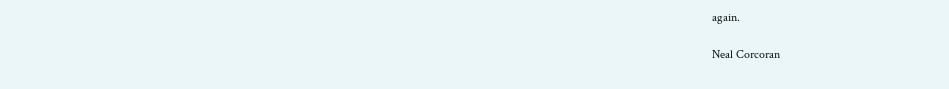again.

Neal Corcoran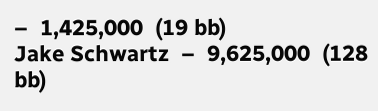–  1,425,000  (19 bb)
Jake Schwartz  –  9,625,000  (128 bb)